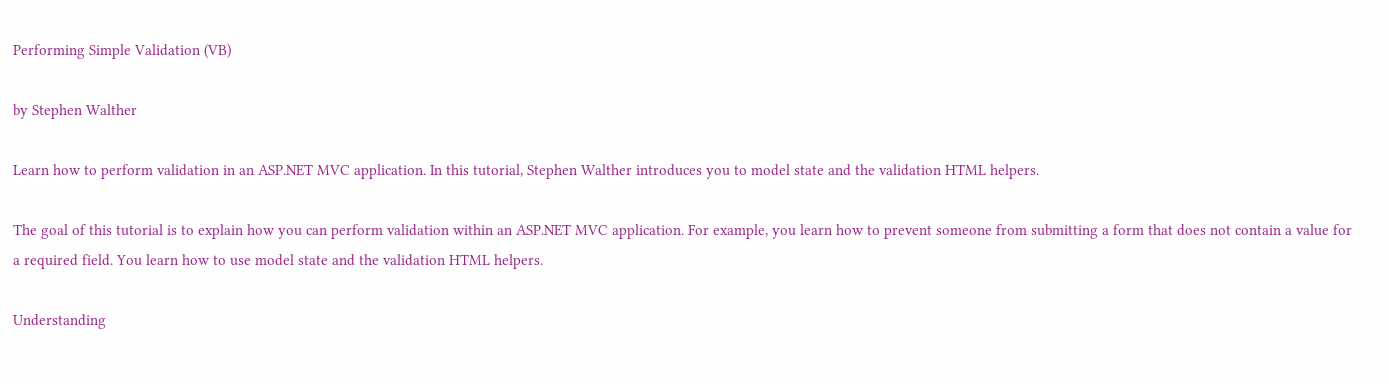Performing Simple Validation (VB)

by Stephen Walther

Learn how to perform validation in an ASP.NET MVC application. In this tutorial, Stephen Walther introduces you to model state and the validation HTML helpers.

The goal of this tutorial is to explain how you can perform validation within an ASP.NET MVC application. For example, you learn how to prevent someone from submitting a form that does not contain a value for a required field. You learn how to use model state and the validation HTML helpers.

Understanding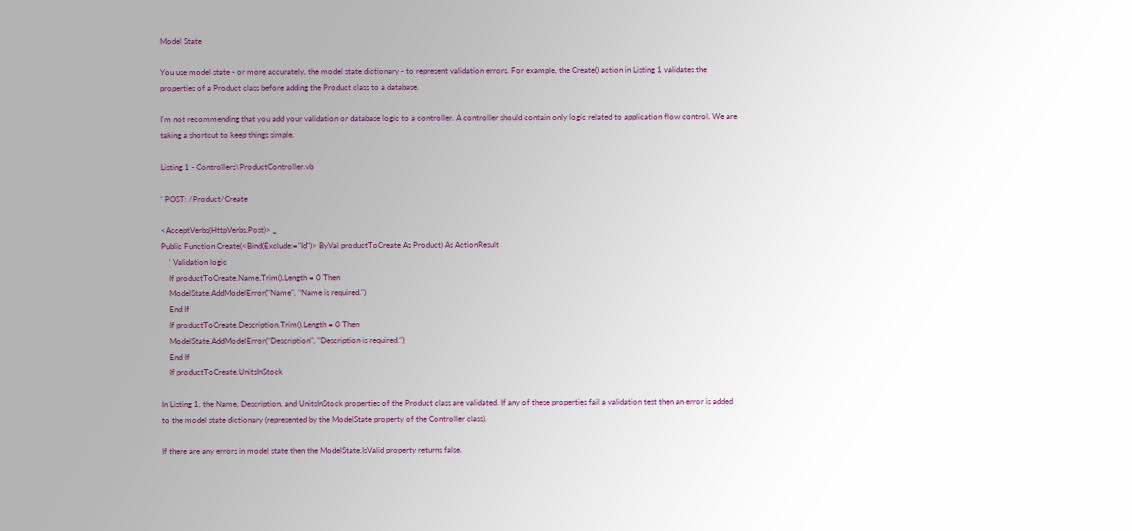Model State

You use model state - or more accurately, the model state dictionary - to represent validation errors. For example, the Create() action in Listing 1 validates the properties of a Product class before adding the Product class to a database.

I'm not recommending that you add your validation or database logic to a controller. A controller should contain only logic related to application flow control. We are taking a shortcut to keep things simple.

Listing 1 - Controllers\ProductController.vb

' POST: /Product/Create

<AcceptVerbs(HttpVerbs.Post)> _
Public Function Create(<Bind(Exclude:="Id")> ByVal productToCreate As Product) As ActionResult
    ' Validation logic
    If productToCreate.Name.Trim().Length = 0 Then
    ModelState.AddModelError("Name", "Name is required.")
    End If
    If productToCreate.Description.Trim().Length = 0 Then
    ModelState.AddModelError("Description", "Description is required.")
    End If
    If productToCreate.UnitsInStock

In Listing 1, the Name, Description, and UnitsInStock properties of the Product class are validated. If any of these properties fail a validation test then an error is added to the model state dictionary (represented by the ModelState property of the Controller class).

If there are any errors in model state then the ModelState.IsValid property returns false.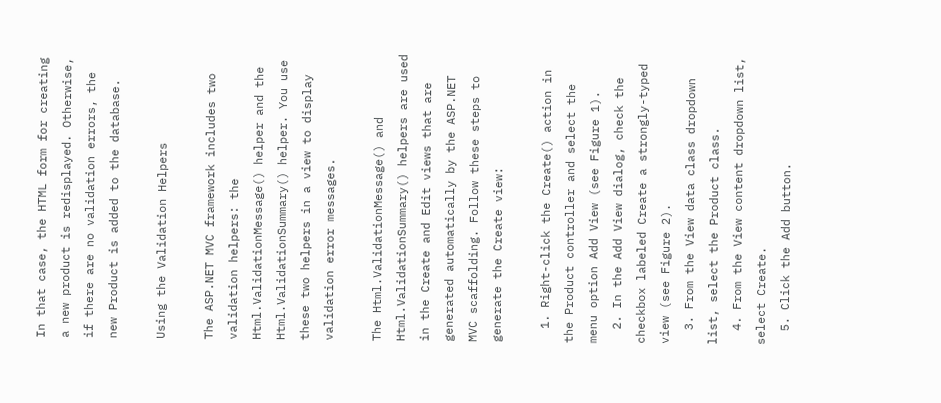In that case, the HTML form for creating a new product is redisplayed. Otherwise, if there are no validation errors, the new Product is added to the database.

Using the Validation Helpers

The ASP.NET MVC framework includes two validation helpers: the Html.ValidationMessage() helper and the Html.ValidationSummary() helper. You use these two helpers in a view to display validation error messages.

The Html.ValidationMessage() and Html.ValidationSummary() helpers are used in the Create and Edit views that are generated automatically by the ASP.NET MVC scaffolding. Follow these steps to generate the Create view:

  1. Right-click the Create() action in the Product controller and select the menu option Add View (see Figure 1).
  2. In the Add View dialog, check the checkbox labeled Create a strongly-typed view (see Figure 2).
  3. From the View data class dropdown list, select the Product class.
  4. From the View content dropdown list, select Create.
  5. Click the Add button.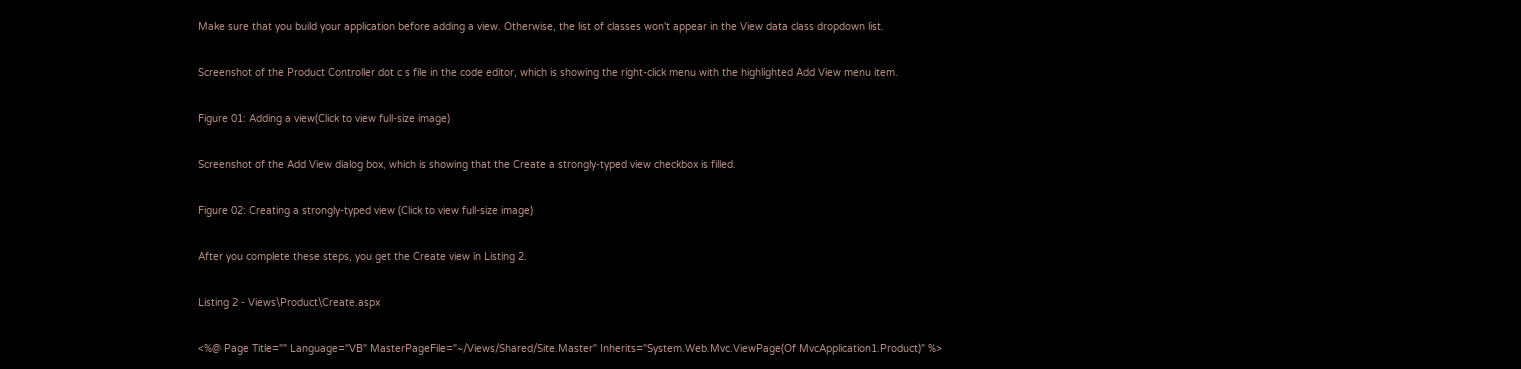Make sure that you build your application before adding a view. Otherwise, the list of classes won't appear in the View data class dropdown list.

Screenshot of the Product Controller dot c s file in the code editor, which is showing the right-click menu with the highlighted Add View menu item.

Figure 01: Adding a view(Click to view full-size image)

Screenshot of the Add View dialog box, which is showing that the Create a strongly-typed view checkbox is filled.

Figure 02: Creating a strongly-typed view (Click to view full-size image)

After you complete these steps, you get the Create view in Listing 2.

Listing 2 - Views\Product\Create.aspx

<%@ Page Title="" Language="VB" MasterPageFile="~/Views/Shared/Site.Master" Inherits="System.Web.Mvc.ViewPage(Of MvcApplication1.Product)" %>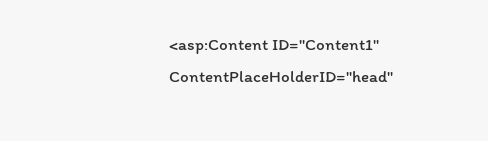<asp:Content ID="Content1" ContentPlaceHolderID="head"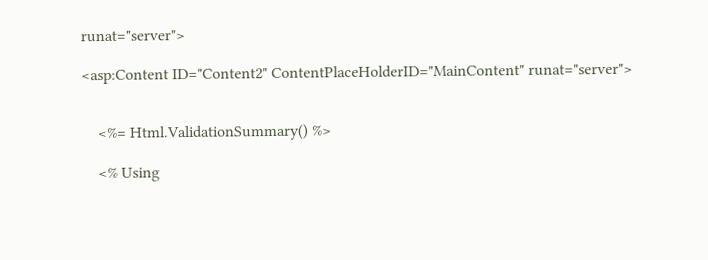runat="server">

<asp:Content ID="Content2" ContentPlaceHolderID="MainContent" runat="server">


    <%= Html.ValidationSummary() %>

    <% Using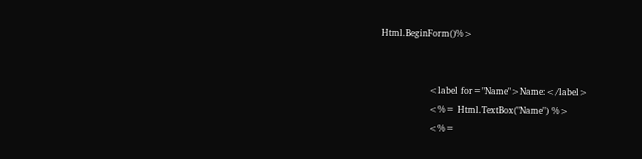Html.BeginForm()%>


                <label for="Name">Name:</label>
                <%= Html.TextBox("Name") %>
                <%=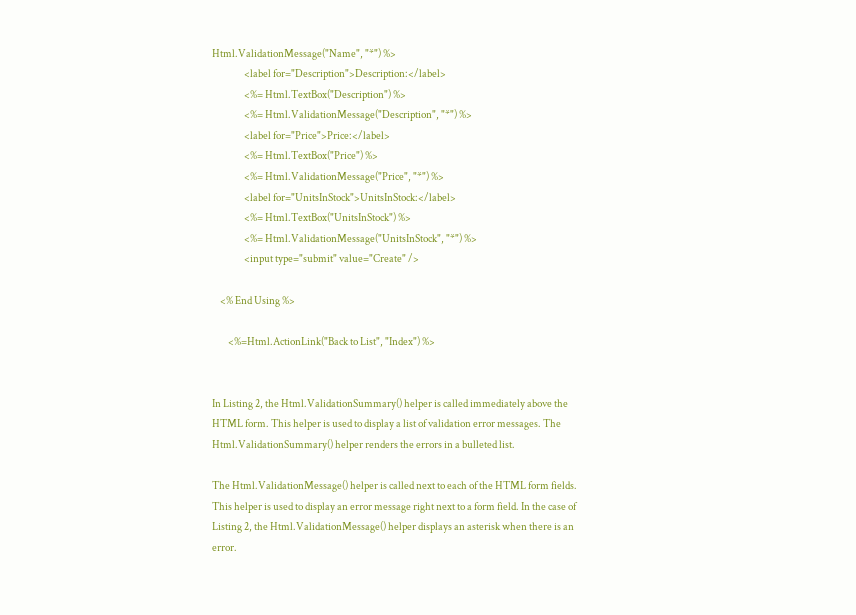Html.ValidationMessage("Name", "*") %>
                <label for="Description">Description:</label>
                <%= Html.TextBox("Description") %>
                <%= Html.ValidationMessage("Description", "*") %>
                <label for="Price">Price:</label>
                <%= Html.TextBox("Price") %>
                <%= Html.ValidationMessage("Price", "*") %>
                <label for="UnitsInStock">UnitsInStock:</label>
                <%= Html.TextBox("UnitsInStock") %>
                <%= Html.ValidationMessage("UnitsInStock", "*") %>
                <input type="submit" value="Create" />

    <% End Using %>

        <%=Html.ActionLink("Back to List", "Index") %>


In Listing 2, the Html.ValidationSummary() helper is called immediately above the HTML form. This helper is used to display a list of validation error messages. The Html.ValidationSummary() helper renders the errors in a bulleted list.

The Html.ValidationMessage() helper is called next to each of the HTML form fields. This helper is used to display an error message right next to a form field. In the case of Listing 2, the Html.ValidationMessage() helper displays an asterisk when there is an error.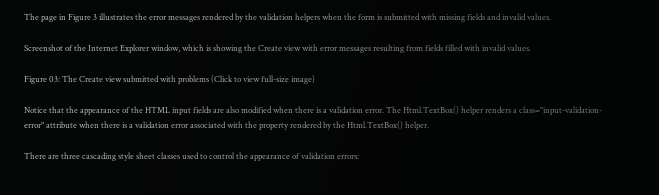The page in Figure 3 illustrates the error messages rendered by the validation helpers when the form is submitted with missing fields and invalid values.

Screenshot of the Internet Explorer window, which is showing the Create view with error messages resulting from fields filled with invalid values.

Figure 03: The Create view submitted with problems (Click to view full-size image)

Notice that the appearance of the HTML input fields are also modified when there is a validation error. The Html.TextBox() helper renders a class="input-validation-error" attribute when there is a validation error associated with the property rendered by the Html.TextBox() helper.

There are three cascading style sheet classes used to control the appearance of validation errors: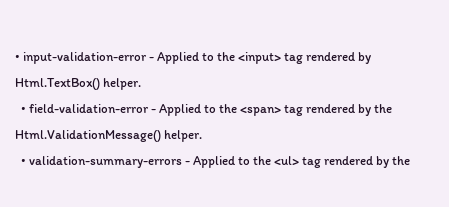• input-validation-error - Applied to the <input> tag rendered by Html.TextBox() helper.
  • field-validation-error - Applied to the <span> tag rendered by the Html.ValidationMessage() helper.
  • validation-summary-errors - Applied to the <ul> tag rendered by the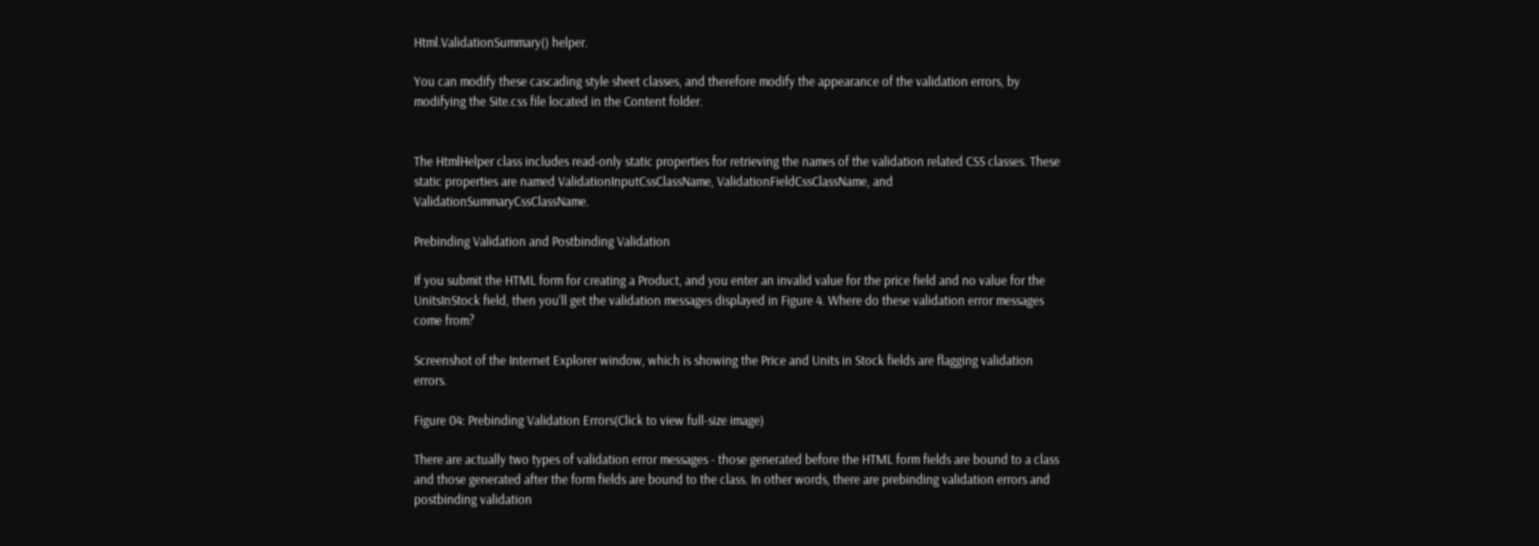Html.ValidationSummary() helper.

You can modify these cascading style sheet classes, and therefore modify the appearance of the validation errors, by modifying the Site.css file located in the Content folder.


The HtmlHelper class includes read-only static properties for retrieving the names of the validation related CSS classes. These static properties are named ValidationInputCssClassName, ValidationFieldCssClassName, and ValidationSummaryCssClassName.

Prebinding Validation and Postbinding Validation

If you submit the HTML form for creating a Product, and you enter an invalid value for the price field and no value for the UnitsInStock field, then you'll get the validation messages displayed in Figure 4. Where do these validation error messages come from?

Screenshot of the Internet Explorer window, which is showing the Price and Units in Stock fields are flagging validation errors.

Figure 04: Prebinding Validation Errors(Click to view full-size image)

There are actually two types of validation error messages - those generated before the HTML form fields are bound to a class and those generated after the form fields are bound to the class. In other words, there are prebinding validation errors and postbinding validation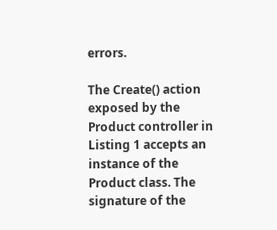errors.

The Create() action exposed by the Product controller in Listing 1 accepts an instance of the Product class. The signature of the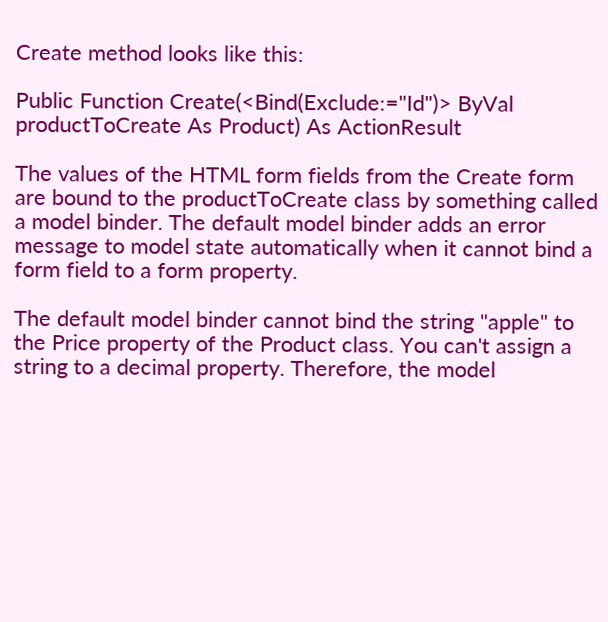Create method looks like this:

Public Function Create(<Bind(Exclude:="Id")> ByVal productToCreate As Product) As ActionResult

The values of the HTML form fields from the Create form are bound to the productToCreate class by something called a model binder. The default model binder adds an error message to model state automatically when it cannot bind a form field to a form property.

The default model binder cannot bind the string "apple" to the Price property of the Product class. You can't assign a string to a decimal property. Therefore, the model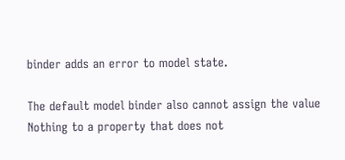binder adds an error to model state.

The default model binder also cannot assign the value Nothing to a property that does not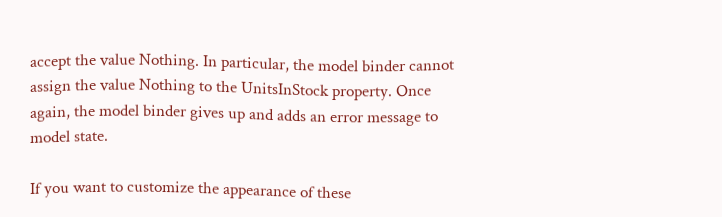accept the value Nothing. In particular, the model binder cannot assign the value Nothing to the UnitsInStock property. Once again, the model binder gives up and adds an error message to model state.

If you want to customize the appearance of these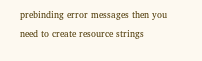prebinding error messages then you need to create resource strings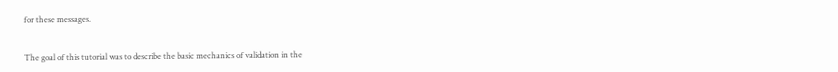for these messages.


The goal of this tutorial was to describe the basic mechanics of validation in the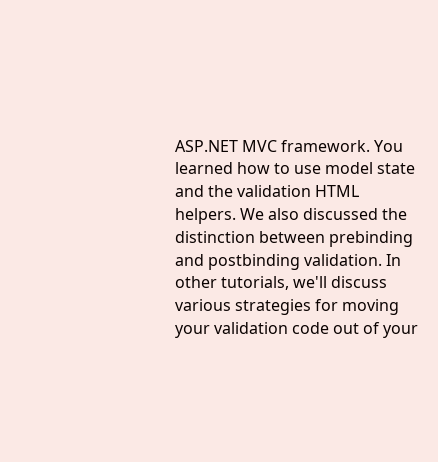ASP.NET MVC framework. You learned how to use model state and the validation HTML helpers. We also discussed the distinction between prebinding and postbinding validation. In other tutorials, we'll discuss various strategies for moving your validation code out of your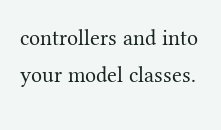controllers and into your model classes.